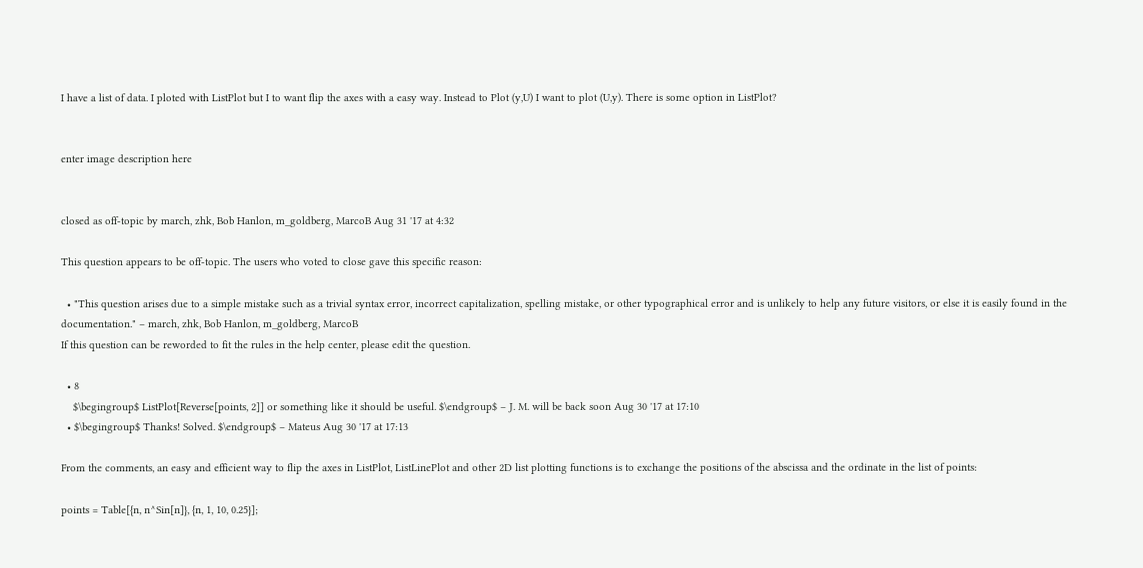I have a list of data. I ploted with ListPlot but I to want flip the axes with a easy way. Instead to Plot (y,U) I want to plot (U,y). There is some option in ListPlot?


enter image description here


closed as off-topic by march, zhk, Bob Hanlon, m_goldberg, MarcoB Aug 31 '17 at 4:32

This question appears to be off-topic. The users who voted to close gave this specific reason:

  • "This question arises due to a simple mistake such as a trivial syntax error, incorrect capitalization, spelling mistake, or other typographical error and is unlikely to help any future visitors, or else it is easily found in the documentation." – march, zhk, Bob Hanlon, m_goldberg, MarcoB
If this question can be reworded to fit the rules in the help center, please edit the question.

  • 8
    $\begingroup$ ListPlot[Reverse[points, 2]] or something like it should be useful. $\endgroup$ – J. M. will be back soon Aug 30 '17 at 17:10
  • $\begingroup$ Thanks! Solved. $\endgroup$ – Mateus Aug 30 '17 at 17:13

From the comments, an easy and efficient way to flip the axes in ListPlot, ListLinePlot and other 2D list plotting functions is to exchange the positions of the abscissa and the ordinate in the list of points:

points = Table[{n, n^Sin[n]}, {n, 1, 10, 0.25}];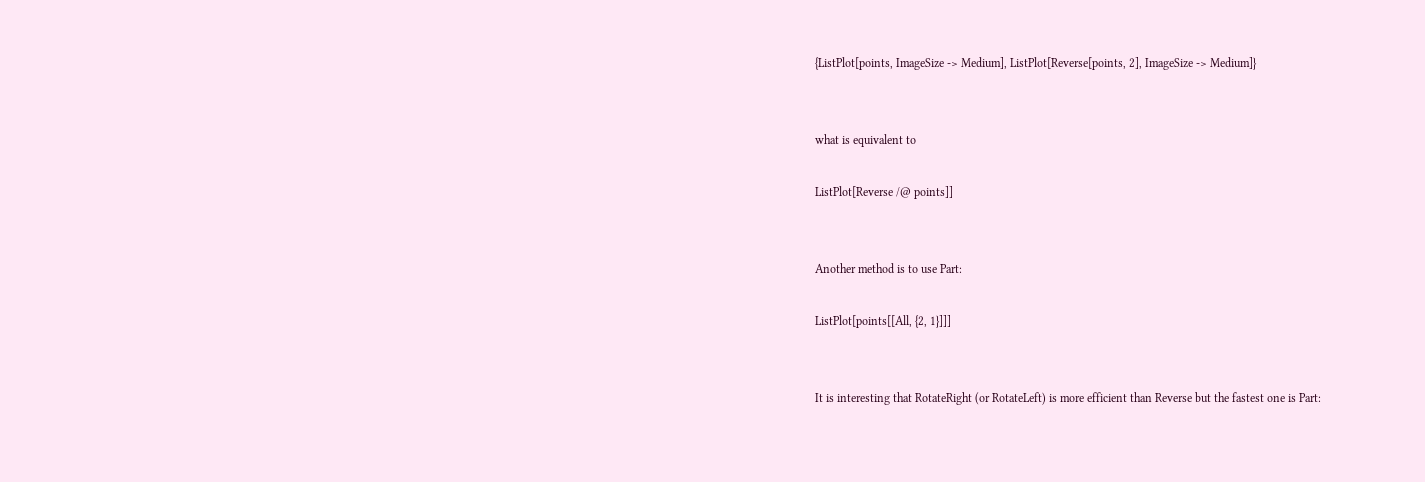{ListPlot[points, ImageSize -> Medium], ListPlot[Reverse[points, 2], ImageSize -> Medium]}


what is equivalent to

ListPlot[Reverse /@ points]]


Another method is to use Part:

ListPlot[points[[All, {2, 1}]]]


It is interesting that RotateRight (or RotateLeft) is more efficient than Reverse but the fastest one is Part: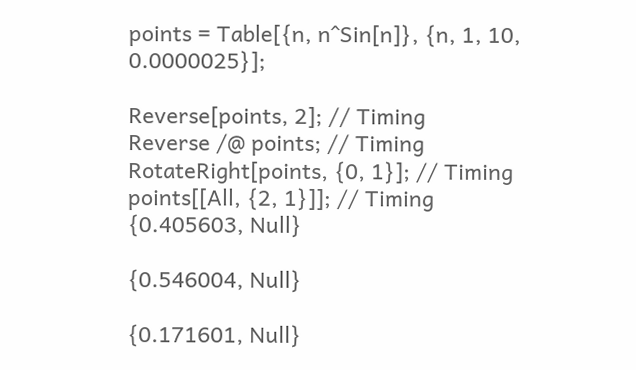points = Table[{n, n^Sin[n]}, {n, 1, 10, 0.0000025}];

Reverse[points, 2]; // Timing
Reverse /@ points; // Timing
RotateRight[points, {0, 1}]; // Timing
points[[All, {2, 1}]]; // Timing
{0.405603, Null}

{0.546004, Null}

{0.171601, Null}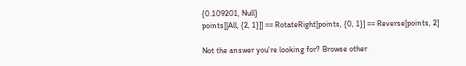{0.109201, Null}
points[[All, {2, 1}]] == RotateRight[points, {0, 1}] == Reverse[points, 2]

Not the answer you're looking for? Browse other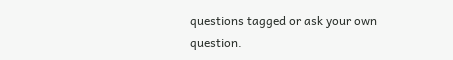questions tagged or ask your own question.